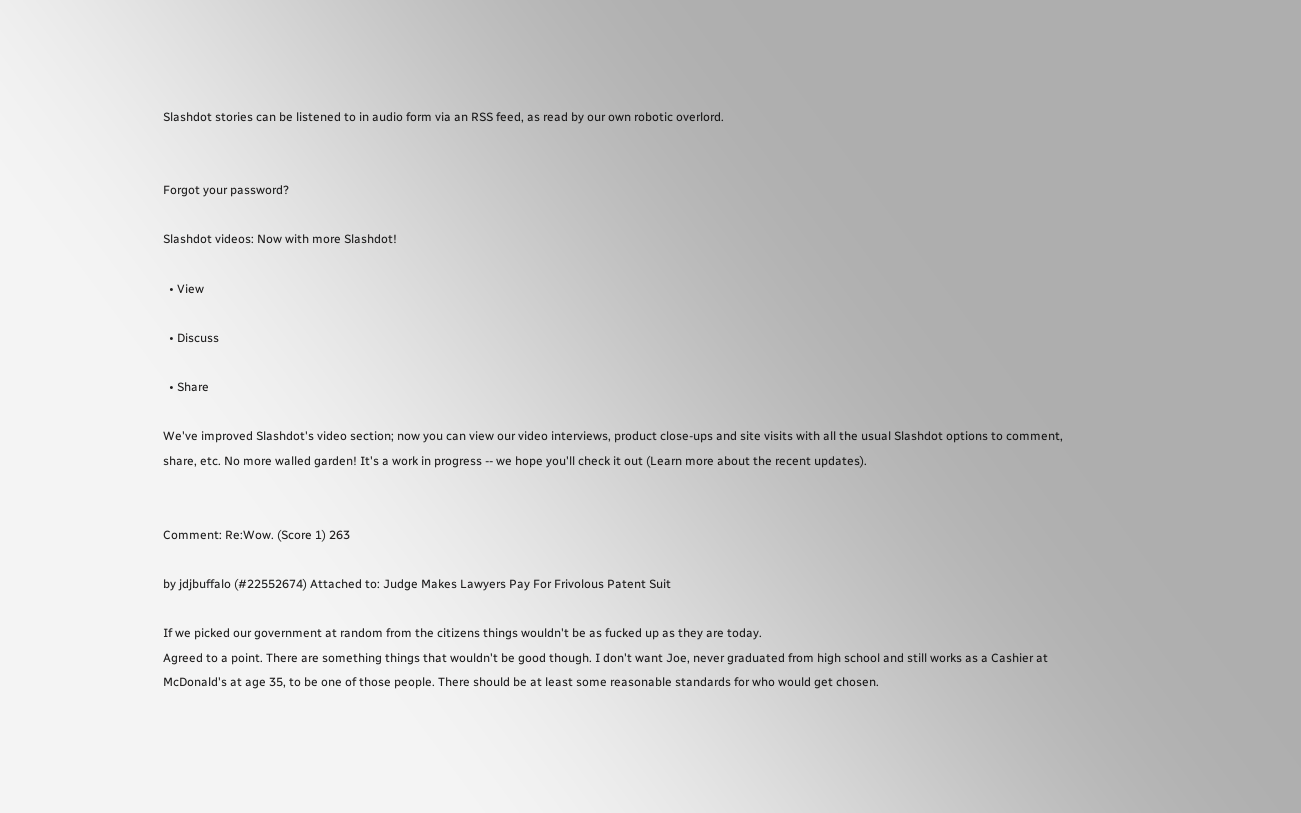Slashdot stories can be listened to in audio form via an RSS feed, as read by our own robotic overlord.


Forgot your password?

Slashdot videos: Now with more Slashdot!

  • View

  • Discuss

  • Share

We've improved Slashdot's video section; now you can view our video interviews, product close-ups and site visits with all the usual Slashdot options to comment, share, etc. No more walled garden! It's a work in progress -- we hope you'll check it out (Learn more about the recent updates).


Comment: Re:Wow. (Score 1) 263

by jdjbuffalo (#22552674) Attached to: Judge Makes Lawyers Pay For Frivolous Patent Suit

If we picked our government at random from the citizens things wouldn't be as fucked up as they are today.
Agreed to a point. There are something things that wouldn't be good though. I don't want Joe, never graduated from high school and still works as a Cashier at McDonald's at age 35, to be one of those people. There should be at least some reasonable standards for who would get chosen.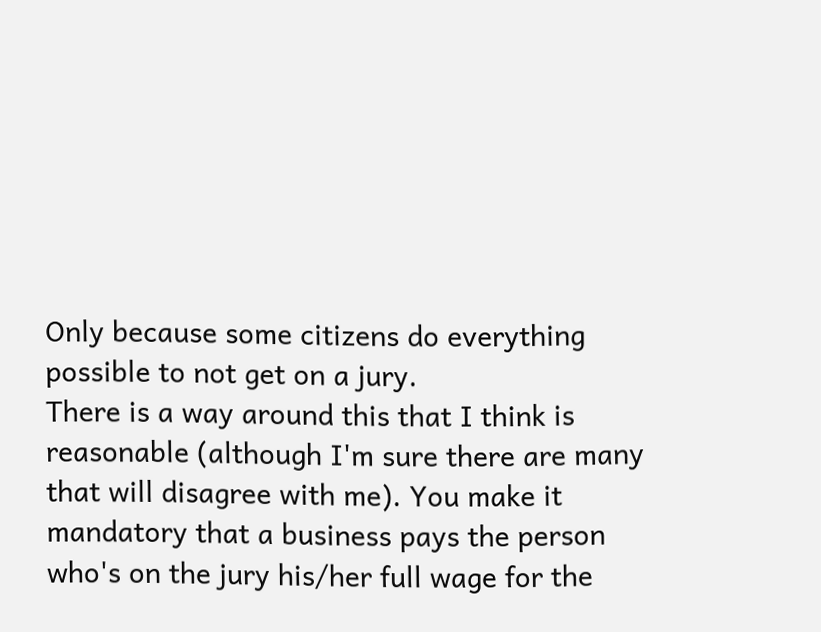Only because some citizens do everything possible to not get on a jury.
There is a way around this that I think is reasonable (although I'm sure there are many that will disagree with me). You make it mandatory that a business pays the person who's on the jury his/her full wage for the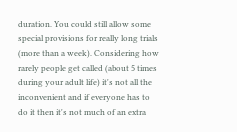duration. You could still allow some special provisions for really long trials (more than a week). Considering how rarely people get called (about 5 times during your adult life) it's not all the inconvenient and if everyone has to do it then it's not much of an extra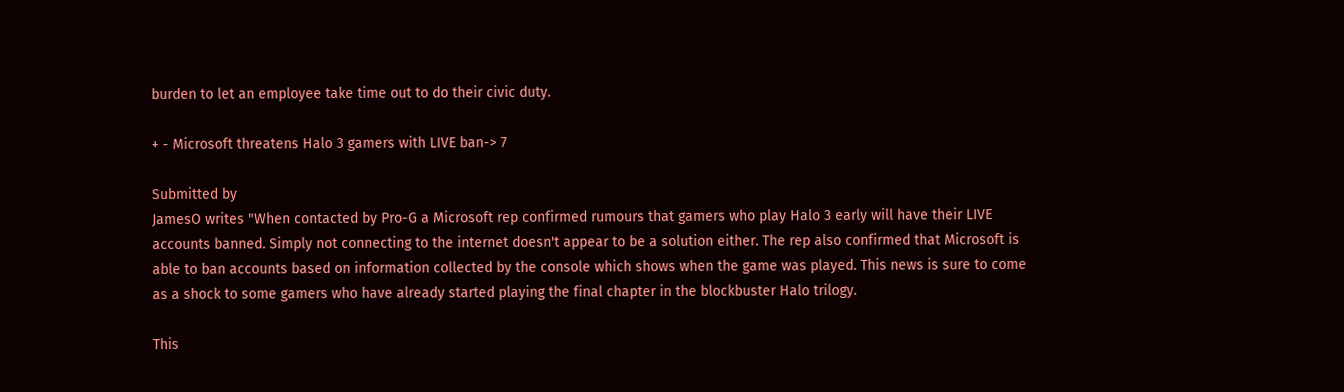burden to let an employee take time out to do their civic duty.

+ - Microsoft threatens Halo 3 gamers with LIVE ban-> 7

Submitted by
JamesO writes "When contacted by Pro-G a Microsoft rep confirmed rumours that gamers who play Halo 3 early will have their LIVE accounts banned. Simply not connecting to the internet doesn't appear to be a solution either. The rep also confirmed that Microsoft is able to ban accounts based on information collected by the console which shows when the game was played. This news is sure to come as a shock to some gamers who have already started playing the final chapter in the blockbuster Halo trilogy.

This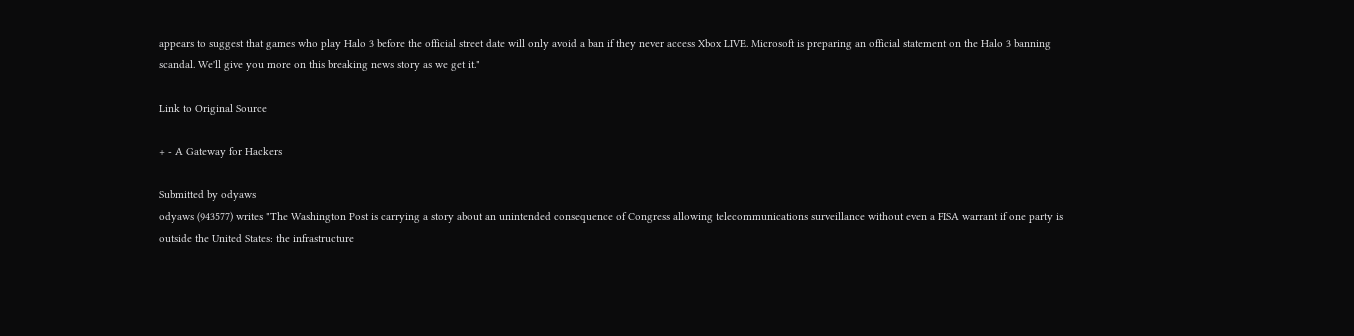appears to suggest that games who play Halo 3 before the official street date will only avoid a ban if they never access Xbox LIVE. Microsoft is preparing an official statement on the Halo 3 banning scandal. We'll give you more on this breaking news story as we get it."

Link to Original Source

+ - A Gateway for Hackers

Submitted by odyaws
odyaws (943577) writes "The Washington Post is carrying a story about an unintended consequence of Congress allowing telecommunications surveillance without even a FISA warrant if one party is outside the United States: the infrastructure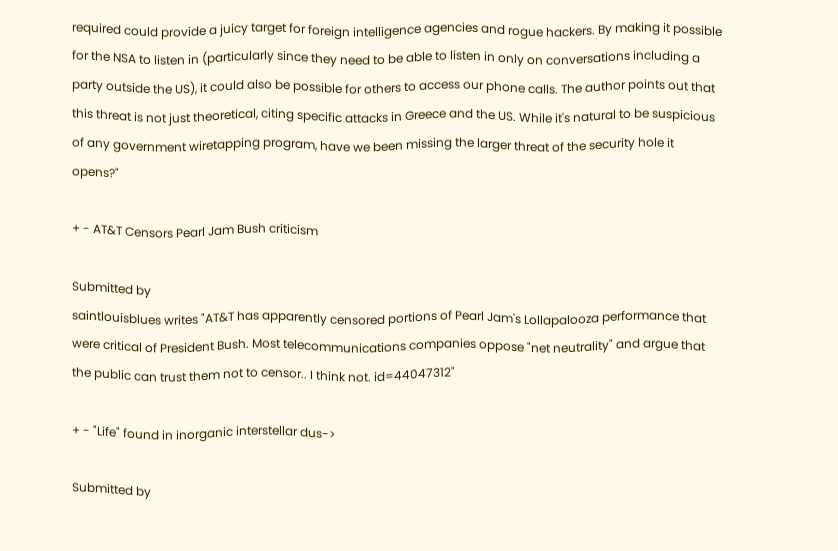required could provide a juicy target for foreign intelligence agencies and rogue hackers. By making it possible for the NSA to listen in (particularly since they need to be able to listen in only on conversations including a party outside the US), it could also be possible for others to access our phone calls. The author points out that this threat is not just theoretical, citing specific attacks in Greece and the US. While it's natural to be suspicious of any government wiretapping program, have we been missing the larger threat of the security hole it opens?"

+ - AT&T Censors Pearl Jam Bush criticism

Submitted by
saintlouisblues writes "AT&T has apparently censored portions of Pearl Jam's Lollapalooza performance that were critical of President Bush. Most telecommunications companies oppose "net neutrality" and argue that the public can trust them not to censor.. I think not. id=44047312"

+ - "Life" found in inorganic interstellar dus->

Submitted by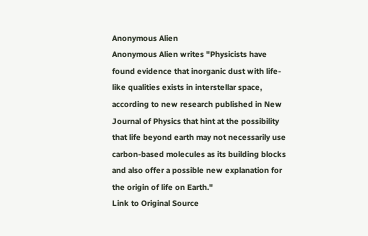Anonymous Alien
Anonymous Alien writes "Physicists have found evidence that inorganic dust with life-like qualities exists in interstellar space, according to new research published in New Journal of Physics that hint at the possibility that life beyond earth may not necessarily use carbon-based molecules as its building blocks and also offer a possible new explanation for the origin of life on Earth."
Link to Original Source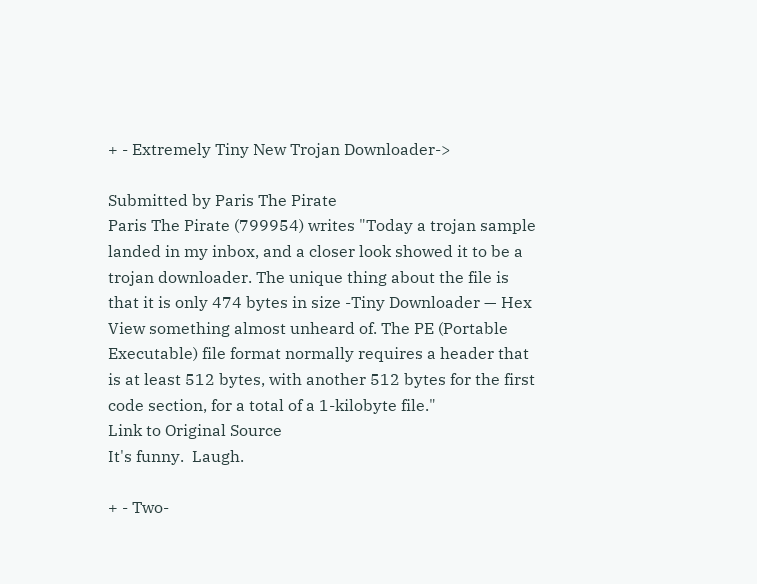+ - Extremely Tiny New Trojan Downloader->

Submitted by Paris The Pirate
Paris The Pirate (799954) writes "Today a trojan sample landed in my inbox, and a closer look showed it to be a trojan downloader. The unique thing about the file is that it is only 474 bytes in size -Tiny Downloader — Hex View something almost unheard of. The PE (Portable Executable) file format normally requires a header that is at least 512 bytes, with another 512 bytes for the first code section, for a total of a 1-kilobyte file."
Link to Original Source
It's funny.  Laugh.

+ - Two-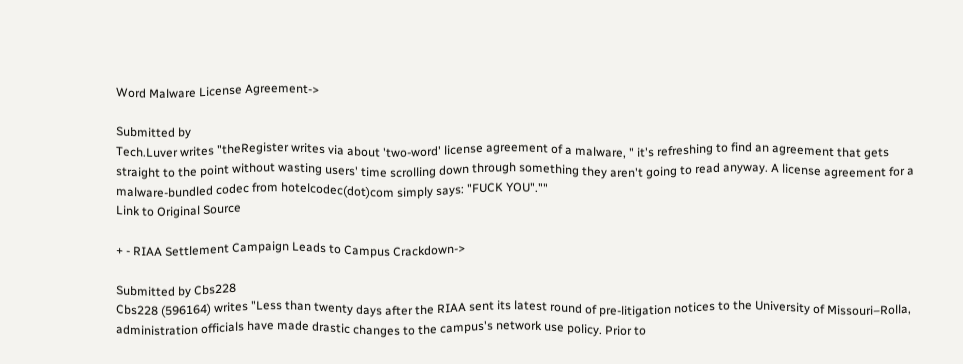Word Malware License Agreement->

Submitted by
Tech.Luver writes "theRegister writes via about 'two-word' license agreement of a malware, " it's refreshing to find an agreement that gets straight to the point without wasting users' time scrolling down through something they aren't going to read anyway. A license agreement for a malware-bundled codec from hotelcodec(dot)com simply says: "FUCK YOU".""
Link to Original Source

+ - RIAA Settlement Campaign Leads to Campus Crackdown->

Submitted by Cbs228
Cbs228 (596164) writes "Less than twenty days after the RIAA sent its latest round of pre-litigation notices to the University of Missouri–Rolla, administration officials have made drastic changes to the campus's network use policy. Prior to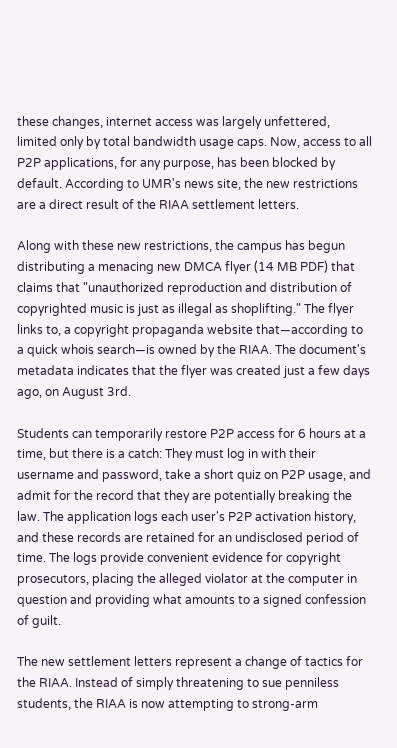these changes, internet access was largely unfettered, limited only by total bandwidth usage caps. Now, access to all P2P applications, for any purpose, has been blocked by default. According to UMR's news site, the new restrictions are a direct result of the RIAA settlement letters.

Along with these new restrictions, the campus has begun distributing a menacing new DMCA flyer (14 MB PDF) that claims that "unauthorized reproduction and distribution of copyrighted music is just as illegal as shoplifting." The flyer links to, a copyright propaganda website that—according to a quick whois search—is owned by the RIAA. The document's metadata indicates that the flyer was created just a few days ago, on August 3rd.

Students can temporarily restore P2P access for 6 hours at a time, but there is a catch: They must log in with their username and password, take a short quiz on P2P usage, and admit for the record that they are potentially breaking the law. The application logs each user's P2P activation history, and these records are retained for an undisclosed period of time. The logs provide convenient evidence for copyright prosecutors, placing the alleged violator at the computer in question and providing what amounts to a signed confession of guilt.

The new settlement letters represent a change of tactics for the RIAA. Instead of simply threatening to sue penniless students, the RIAA is now attempting to strong-arm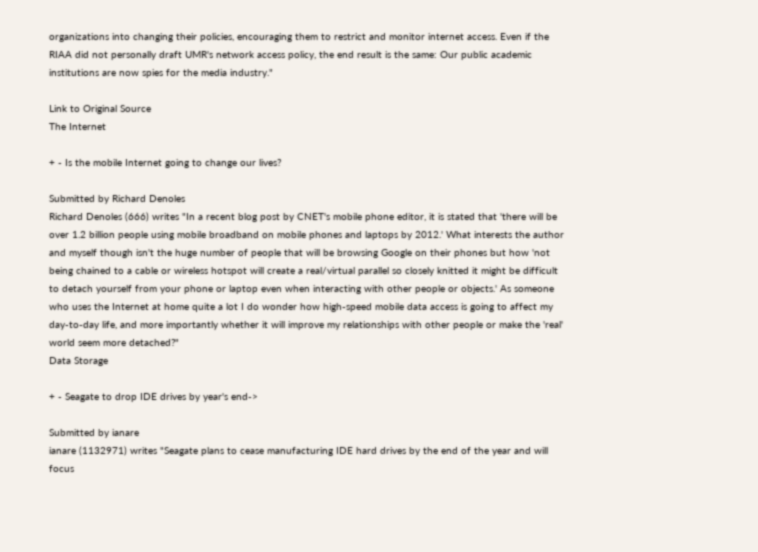organizations into changing their policies, encouraging them to restrict and monitor internet access. Even if the RIAA did not personally draft UMR's network access policy, the end result is the same: Our public academic institutions are now spies for the media industry."

Link to Original Source
The Internet

+ - Is the mobile Internet going to change our lives?

Submitted by Richard Denoles
Richard Denoles (666) writes "In a recent blog post by CNET's mobile phone editor, it is stated that 'there will be over 1.2 billion people using mobile broadband on mobile phones and laptops by 2012.' What interests the author and myself though isn't the huge number of people that will be browsing Google on their phones but how 'not being chained to a cable or wireless hotspot will create a real/virtual parallel so closely knitted it might be difficult to detach yourself from your phone or laptop even when interacting with other people or objects.' As someone who uses the Internet at home quite a lot I do wonder how high-speed mobile data access is going to affect my day-to-day life, and more importantly whether it will improve my relationships with other people or make the 'real' world seem more detached?"
Data Storage

+ - Seagate to drop IDE drives by year's end->

Submitted by ianare
ianare (1132971) writes "Seagate plans to cease manufacturing IDE hard drives by the end of the year and will focus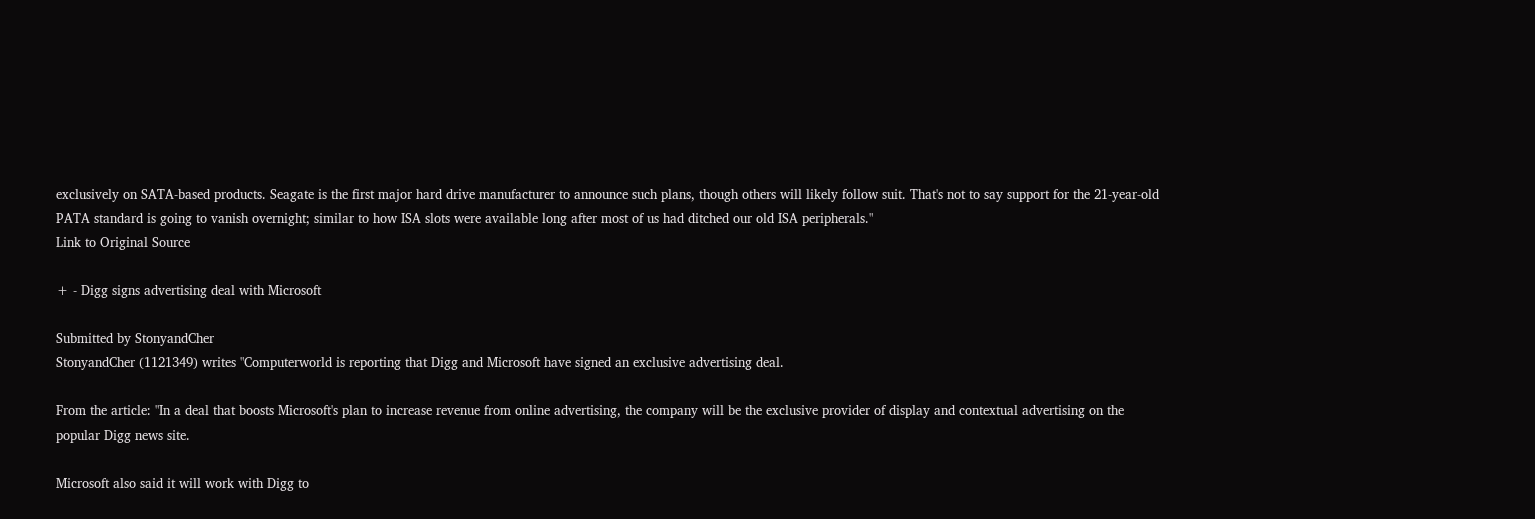exclusively on SATA-based products. Seagate is the first major hard drive manufacturer to announce such plans, though others will likely follow suit. That's not to say support for the 21-year-old PATA standard is going to vanish overnight; similar to how ISA slots were available long after most of us had ditched our old ISA peripherals."
Link to Original Source

+ - Digg signs advertising deal with Microsoft

Submitted by StonyandCher
StonyandCher (1121349) writes "Computerworld is reporting that Digg and Microsoft have signed an exclusive advertising deal.

From the article: "In a deal that boosts Microsoft's plan to increase revenue from online advertising, the company will be the exclusive provider of display and contextual advertising on the popular Digg news site.

Microsoft also said it will work with Digg to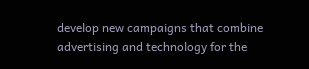develop new campaigns that combine advertising and technology for the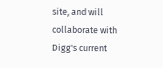site, and will collaborate with Digg's current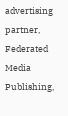advertising partner, Federated Media Publishing,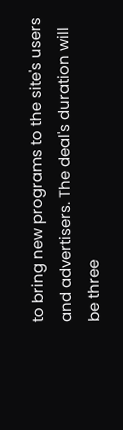to bring new programs to the site's users and advertisers. The deal's duration will be three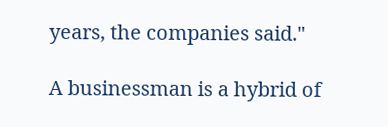years, the companies said."

A businessman is a hybrid of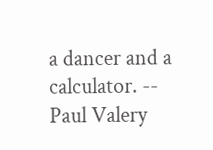a dancer and a calculator. -- Paul Valery